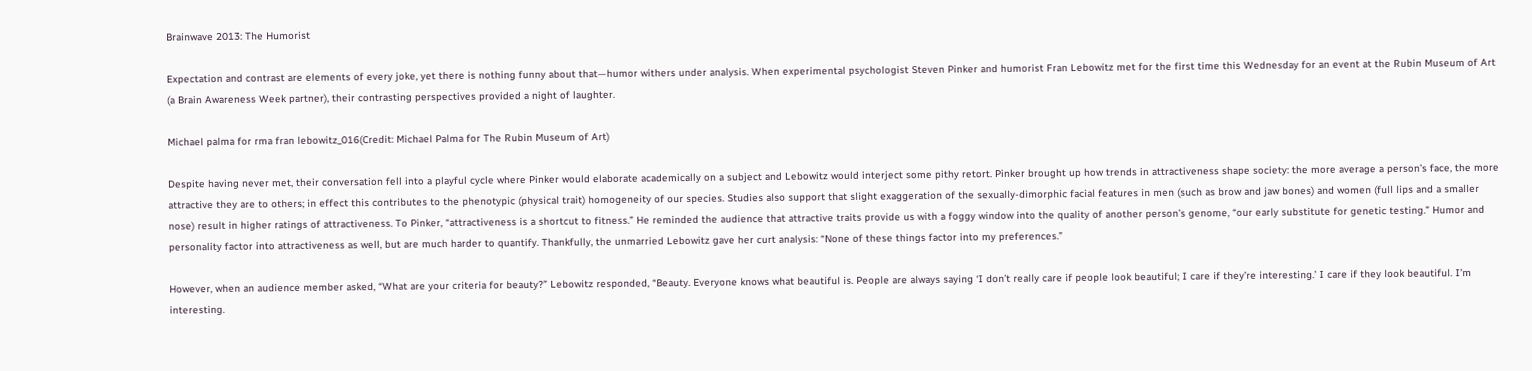Brainwave 2013: The Humorist

Expectation and contrast are elements of every joke, yet there is nothing funny about that—humor withers under analysis. When experimental psychologist Steven Pinker and humorist Fran Lebowitz met for the first time this Wednesday for an event at the Rubin Museum of Art (a Brain Awareness Week partner), their contrasting perspectives provided a night of laughter.

Michael palma for rma fran lebowitz_016(Credit: Michael Palma for The Rubin Museum of Art)

Despite having never met, their conversation fell into a playful cycle where Pinker would elaborate academically on a subject and Lebowitz would interject some pithy retort. Pinker brought up how trends in attractiveness shape society: the more average a person’s face, the more attractive they are to others; in effect this contributes to the phenotypic (physical trait) homogeneity of our species. Studies also support that slight exaggeration of the sexually-dimorphic facial features in men (such as brow and jaw bones) and women (full lips and a smaller nose) result in higher ratings of attractiveness. To Pinker, “attractiveness is a shortcut to fitness.” He reminded the audience that attractive traits provide us with a foggy window into the quality of another person’s genome, “our early substitute for genetic testing.” Humor and personality factor into attractiveness as well, but are much harder to quantify. Thankfully, the unmarried Lebowitz gave her curt analysis: “None of these things factor into my preferences.”

However, when an audience member asked, “What are your criteria for beauty?” Lebowitz responded, “Beauty. Everyone knows what beautiful is. People are always saying ‘I don’t really care if people look beautiful; I care if they’re interesting.’ I care if they look beautiful. I’m interesting.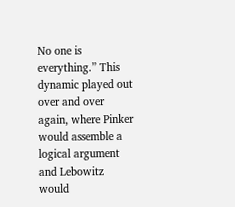No one is everything.” This dynamic played out over and over again, where Pinker would assemble a logical argument and Lebowitz would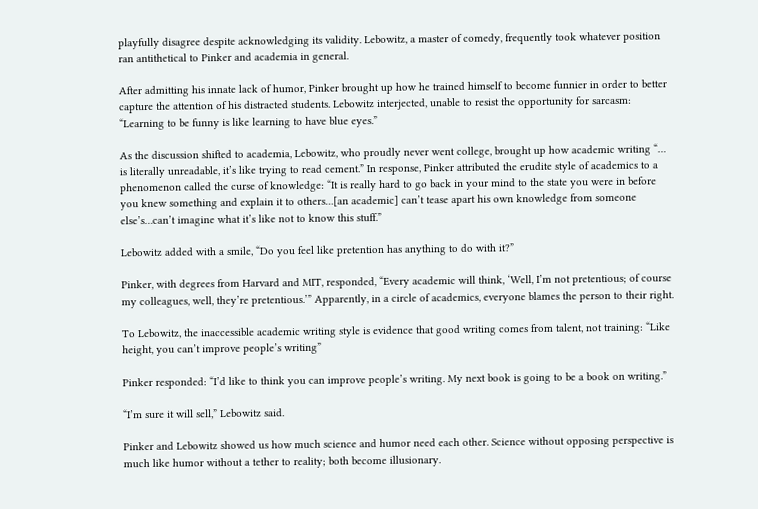playfully disagree despite acknowledging its validity. Lebowitz, a master of comedy, frequently took whatever position ran antithetical to Pinker and academia in general.

After admitting his innate lack of humor, Pinker brought up how he trained himself to become funnier in order to better capture the attention of his distracted students. Lebowitz interjected, unable to resist the opportunity for sarcasm:  “Learning to be funny is like learning to have blue eyes.”

As the discussion shifted to academia, Lebowitz, who proudly never went college, brought up how academic writing “… is literally unreadable, it’s like trying to read cement.” In response, Pinker attributed the erudite style of academics to a phenomenon called the curse of knowledge: “It is really hard to go back in your mind to the state you were in before you knew something and explain it to others…[an academic] can’t tease apart his own knowledge from someone else’s…can’t imagine what it’s like not to know this stuff.”

Lebowitz added with a smile, “Do you feel like pretention has anything to do with it?”

Pinker, with degrees from Harvard and MIT, responded, “Every academic will think, ‘Well, I’m not pretentious; of course my colleagues, well, they’re pretentious.’” Apparently, in a circle of academics, everyone blames the person to their right.

To Lebowitz, the inaccessible academic writing style is evidence that good writing comes from talent, not training: “Like height, you can’t improve people’s writing”

Pinker responded: “I’d like to think you can improve people’s writing. My next book is going to be a book on writing.”

“I’m sure it will sell,” Lebowitz said.

Pinker and Lebowitz showed us how much science and humor need each other. Science without opposing perspective is much like humor without a tether to reality; both become illusionary.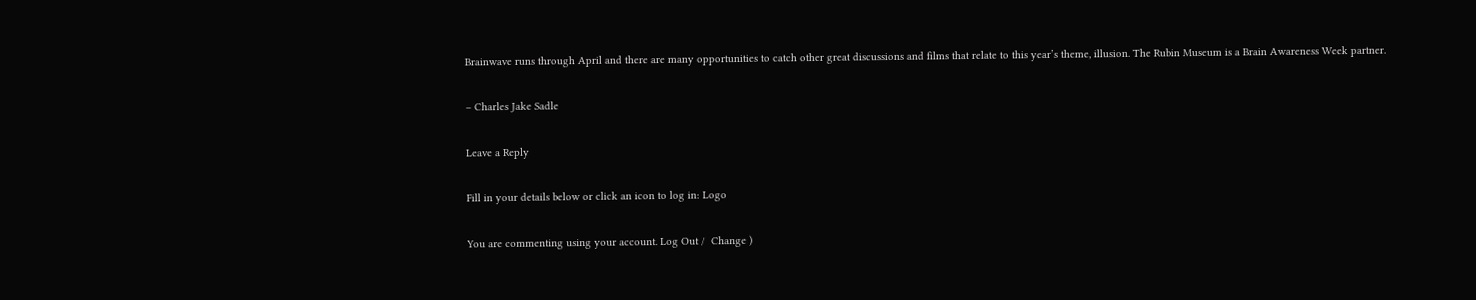Brainwave runs through April and there are many opportunities to catch other great discussions and films that relate to this year’s theme, illusion. The Rubin Museum is a Brain Awareness Week partner.

– Charles Jake Sadle

Leave a Reply

Fill in your details below or click an icon to log in: Logo

You are commenting using your account. Log Out /  Change )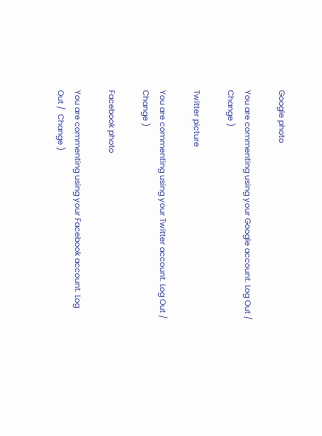Google photo

You are commenting using your Google account. Log Out /  Change )

Twitter picture

You are commenting using your Twitter account. Log Out /  Change )

Facebook photo

You are commenting using your Facebook account. Log Out /  Change )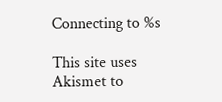Connecting to %s

This site uses Akismet to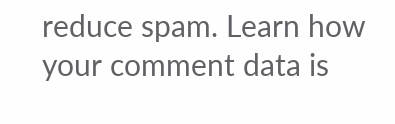reduce spam. Learn how your comment data is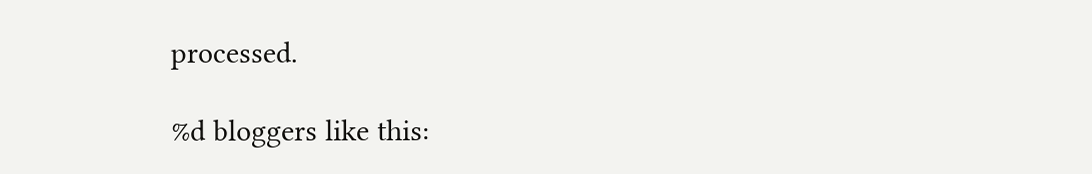processed.

%d bloggers like this: